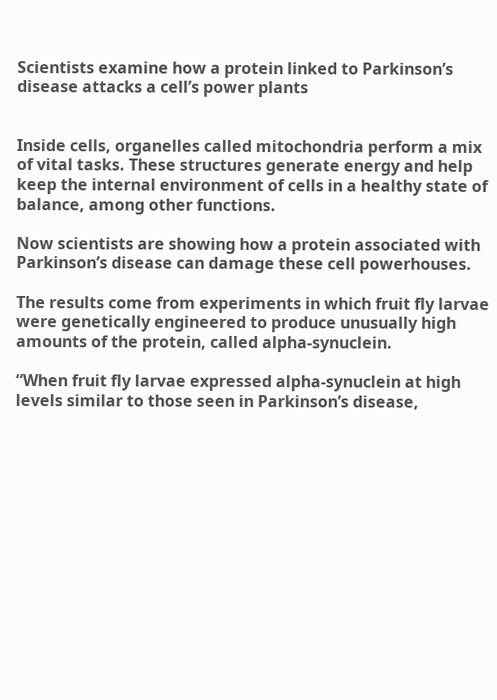Scientists examine how a protein linked to Parkinson’s disease attacks a cell’s power plants


Inside cells, organelles called mitochondria perform a mix of vital tasks. These structures generate energy and help keep the internal environment of cells in a healthy state of balance, among other functions.

Now scientists are showing how a protein associated with Parkinson’s disease can damage these cell powerhouses.

The results come from experiments in which fruit fly larvae were genetically engineered to produce unusually high amounts of the protein, called alpha-synuclein.

“When fruit fly larvae expressed alpha-synuclein at high levels similar to those seen in Parkinson’s disease,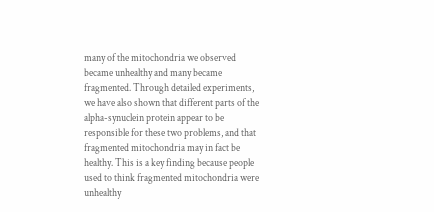many of the mitochondria we observed became unhealthy and many became fragmented. Through detailed experiments, we have also shown that different parts of the alpha-synuclein protein appear to be responsible for these two problems, and that fragmented mitochondria may in fact be healthy. This is a key finding because people used to think fragmented mitochondria were unhealthy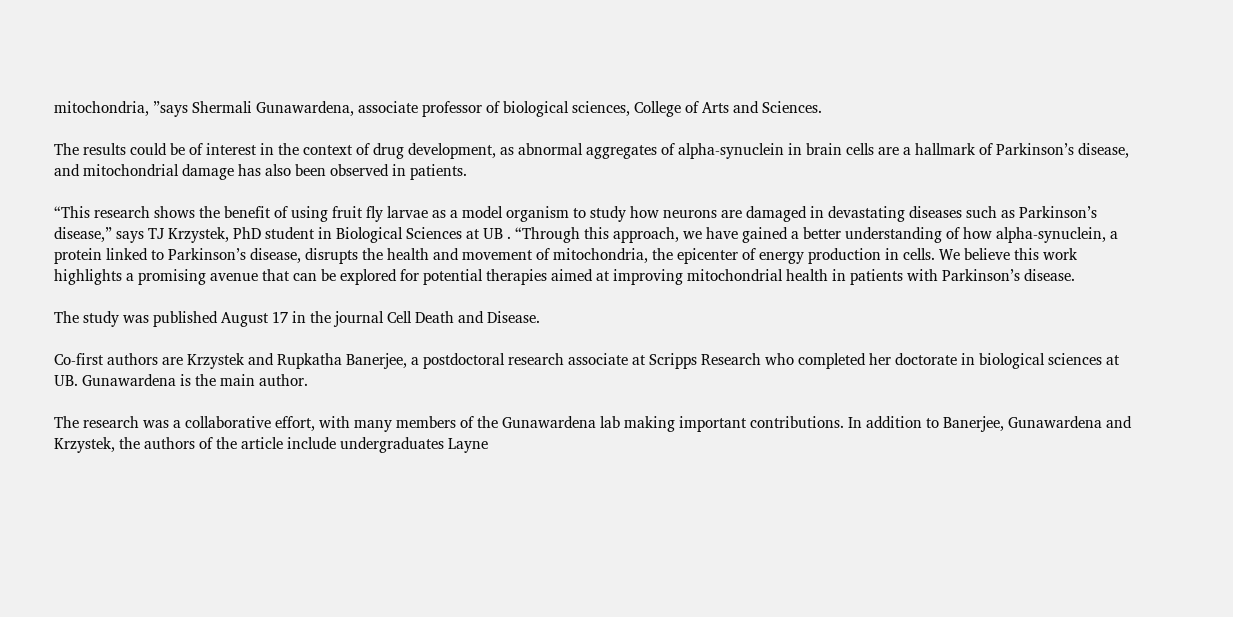mitochondria, ”says Shermali Gunawardena, associate professor of biological sciences, College of Arts and Sciences.

The results could be of interest in the context of drug development, as abnormal aggregates of alpha-synuclein in brain cells are a hallmark of Parkinson’s disease, and mitochondrial damage has also been observed in patients.

“This research shows the benefit of using fruit fly larvae as a model organism to study how neurons are damaged in devastating diseases such as Parkinson’s disease,” says TJ Krzystek, PhD student in Biological Sciences at UB . “Through this approach, we have gained a better understanding of how alpha-synuclein, a protein linked to Parkinson’s disease, disrupts the health and movement of mitochondria, the epicenter of energy production in cells. We believe this work highlights a promising avenue that can be explored for potential therapies aimed at improving mitochondrial health in patients with Parkinson’s disease.

The study was published August 17 in the journal Cell Death and Disease.

Co-first authors are Krzystek and Rupkatha Banerjee, a postdoctoral research associate at Scripps Research who completed her doctorate in biological sciences at UB. Gunawardena is the main author.

The research was a collaborative effort, with many members of the Gunawardena lab making important contributions. In addition to Banerjee, Gunawardena and Krzystek, the authors of the article include undergraduates Layne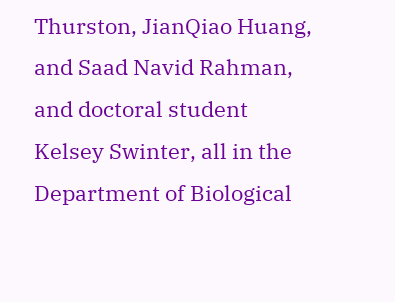Thurston, JianQiao Huang, and Saad Navid Rahman, and doctoral student Kelsey Swinter, all in the Department of Biological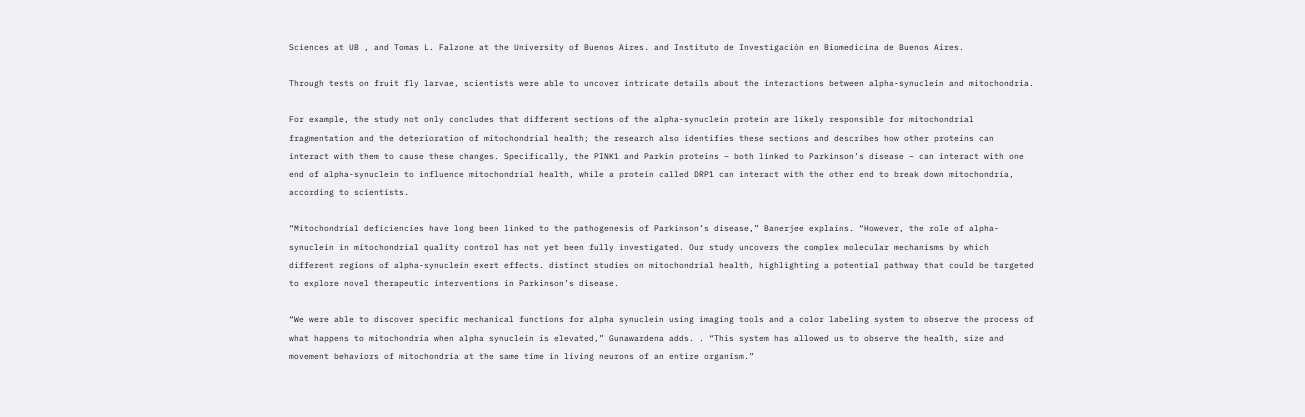Sciences at UB , and Tomas L. Falzone at the University of Buenos Aires. and Instituto de Investigación en Biomedicina de Buenos Aires.

Through tests on fruit fly larvae, scientists were able to uncover intricate details about the interactions between alpha-synuclein and mitochondria.

For example, the study not only concludes that different sections of the alpha-synuclein protein are likely responsible for mitochondrial fragmentation and the deterioration of mitochondrial health; the research also identifies these sections and describes how other proteins can interact with them to cause these changes. Specifically, the PINK1 and Parkin proteins – both linked to Parkinson’s disease – can interact with one end of alpha-synuclein to influence mitochondrial health, while a protein called DRP1 can interact with the other end to break down mitochondria, according to scientists.

“Mitochondrial deficiencies have long been linked to the pathogenesis of Parkinson’s disease,” Banerjee explains. “However, the role of alpha-synuclein in mitochondrial quality control has not yet been fully investigated. Our study uncovers the complex molecular mechanisms by which different regions of alpha-synuclein exert effects. distinct studies on mitochondrial health, highlighting a potential pathway that could be targeted to explore novel therapeutic interventions in Parkinson’s disease.

“We were able to discover specific mechanical functions for alpha synuclein using imaging tools and a color labeling system to observe the process of what happens to mitochondria when alpha synuclein is elevated,” Gunawardena adds. . “This system has allowed us to observe the health, size and movement behaviors of mitochondria at the same time in living neurons of an entire organism.”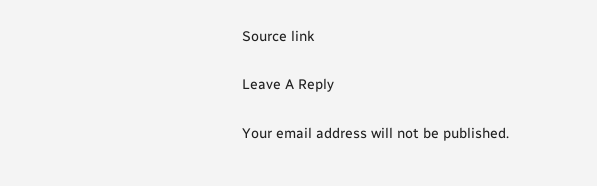Source link

Leave A Reply

Your email address will not be published.